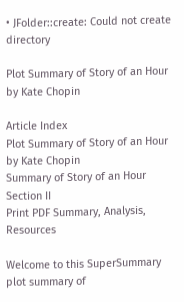• JFolder::create: Could not create directory

Plot Summary of Story of an Hour by Kate Chopin

Article Index
Plot Summary of Story of an Hour by Kate Chopin
Summary of Story of an Hour Section II
Print PDF Summary, Analysis, Resources

Welcome to this SuperSummary plot summary of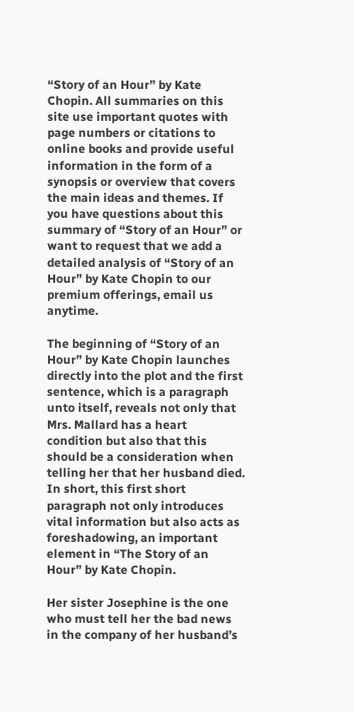“Story of an Hour” by Kate Chopin. All summaries on this site use important quotes with page numbers or citations to online books and provide useful information in the form of a synopsis or overview that covers the main ideas and themes. If you have questions about this summary of “Story of an Hour” or want to request that we add a detailed analysis of “Story of an Hour” by Kate Chopin to our premium offerings, email us anytime.

The beginning of “Story of an Hour” by Kate Chopin launches directly into the plot and the first sentence, which is a paragraph unto itself, reveals not only that Mrs. Mallard has a heart condition but also that this should be a consideration when telling her that her husband died. In short, this first short paragraph not only introduces vital information but also acts as foreshadowing, an important element in “The Story of an Hour” by Kate Chopin.

Her sister Josephine is the one who must tell her the bad news in the company of her husband’s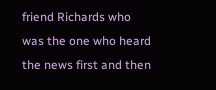friend Richards who was the one who heard the news first and then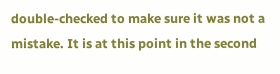double-checked to make sure it was not a mistake. It is at this point in the second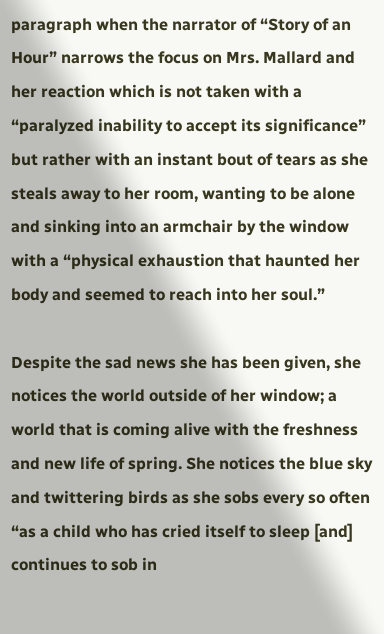paragraph when the narrator of “Story of an Hour” narrows the focus on Mrs. Mallard and her reaction which is not taken with a “paralyzed inability to accept its significance” but rather with an instant bout of tears as she steals away to her room, wanting to be alone and sinking into an armchair by the window with a “physical exhaustion that haunted her body and seemed to reach into her soul.”

Despite the sad news she has been given, she notices the world outside of her window; a world that is coming alive with the freshness and new life of spring. She notices the blue sky and twittering birds as she sobs every so often “as a child who has cried itself to sleep [and] continues to sob in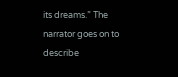its dreams.” The narrator goes on to describe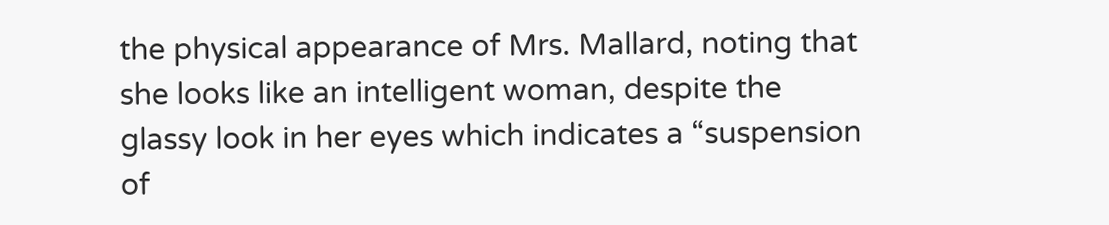the physical appearance of Mrs. Mallard, noting that she looks like an intelligent woman, despite the glassy look in her eyes which indicates a “suspension of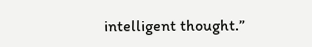intelligent thought.”